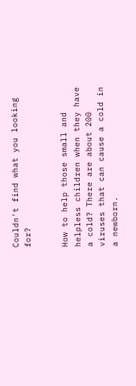Couldn't find what you looking for?


How to help those small and helpless children when they have a cold? There are about 200 viruses that can cause a cold in a newborn.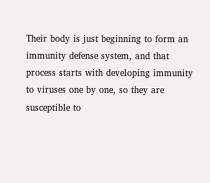Their body is just beginning to form an immunity defense system, and that process starts with developing immunity to viruses one by one, so they are susceptible to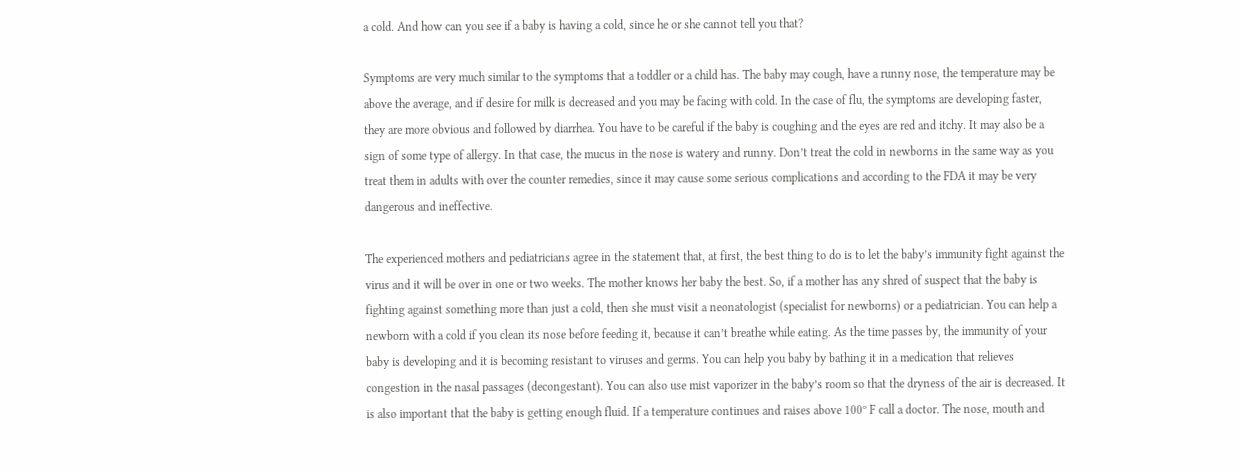a cold. And how can you see if a baby is having a cold, since he or she cannot tell you that?

Symptoms are very much similar to the symptoms that a toddler or a child has. The baby may cough, have a runny nose, the temperature may be above the average, and if desire for milk is decreased and you may be facing with cold. In the case of flu, the symptoms are developing faster, they are more obvious and followed by diarrhea. You have to be careful if the baby is coughing and the eyes are red and itchy. It may also be a sign of some type of allergy. In that case, the mucus in the nose is watery and runny. Don’t treat the cold in newborns in the same way as you treat them in adults with over the counter remedies, since it may cause some serious complications and according to the FDA it may be very dangerous and ineffective.

The experienced mothers and pediatricians agree in the statement that, at first, the best thing to do is to let the baby’s immunity fight against the virus and it will be over in one or two weeks. The mother knows her baby the best. So, if a mother has any shred of suspect that the baby is fighting against something more than just a cold, then she must visit a neonatologist (specialist for newborns) or a pediatrician. You can help a newborn with a cold if you clean its nose before feeding it, because it can’t breathe while eating. As the time passes by, the immunity of your baby is developing and it is becoming resistant to viruses and germs. You can help you baby by bathing it in a medication that relieves congestion in the nasal passages (decongestant). You can also use mist vaporizer in the baby’s room so that the dryness of the air is decreased. It is also important that the baby is getting enough fluid. If a temperature continues and raises above 100º F call a doctor. The nose, mouth and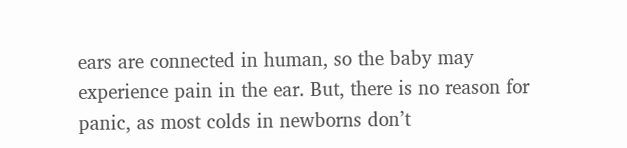ears are connected in human, so the baby may experience pain in the ear. But, there is no reason for panic, as most colds in newborns don’t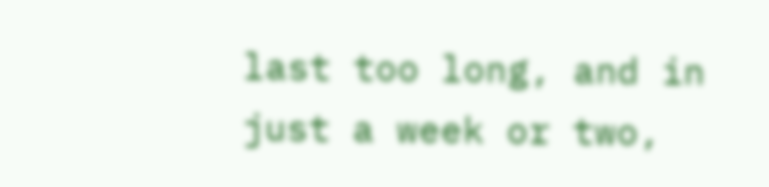last too long, and in just a week or two,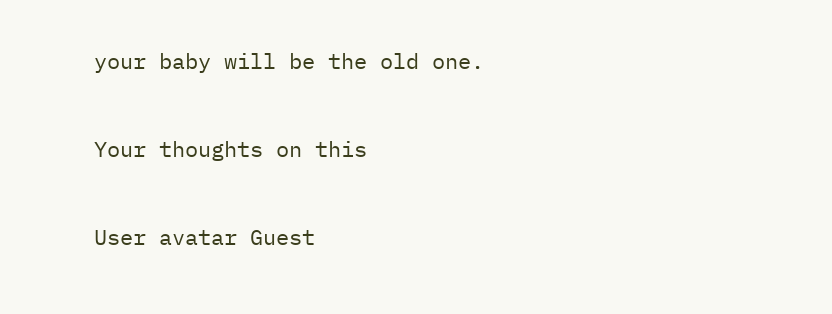your baby will be the old one.

Your thoughts on this

User avatar Guest